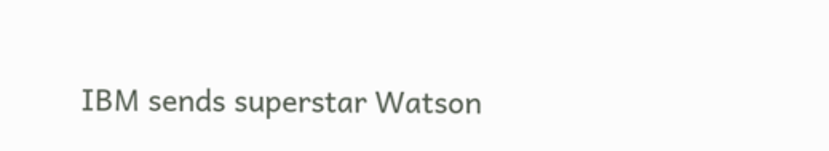IBM sends superstar Watson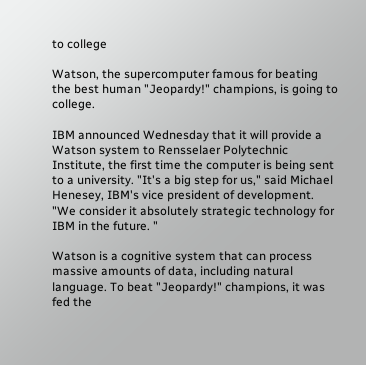to college

Watson, the supercomputer famous for beating the best human "Jeopardy!" champions, is going to college.

IBM announced Wednesday that it will provide a Watson system to Rensselaer Polytechnic Institute, the first time the computer is being sent to a university. "It's a big step for us," said Michael Henesey, IBM's vice president of development. "We consider it absolutely strategic technology for IBM in the future. "

Watson is a cognitive system that can process massive amounts of data, including natural language. To beat "Jeopardy!" champions, it was fed the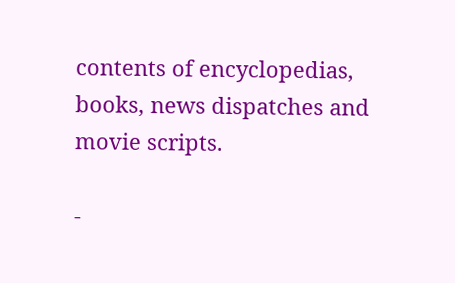contents of encyclopedias, books, news dispatches and movie scripts.

-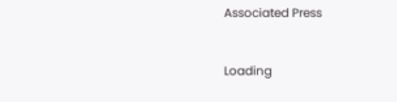Associated Press


Loading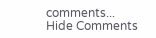comments...
Hide Comments